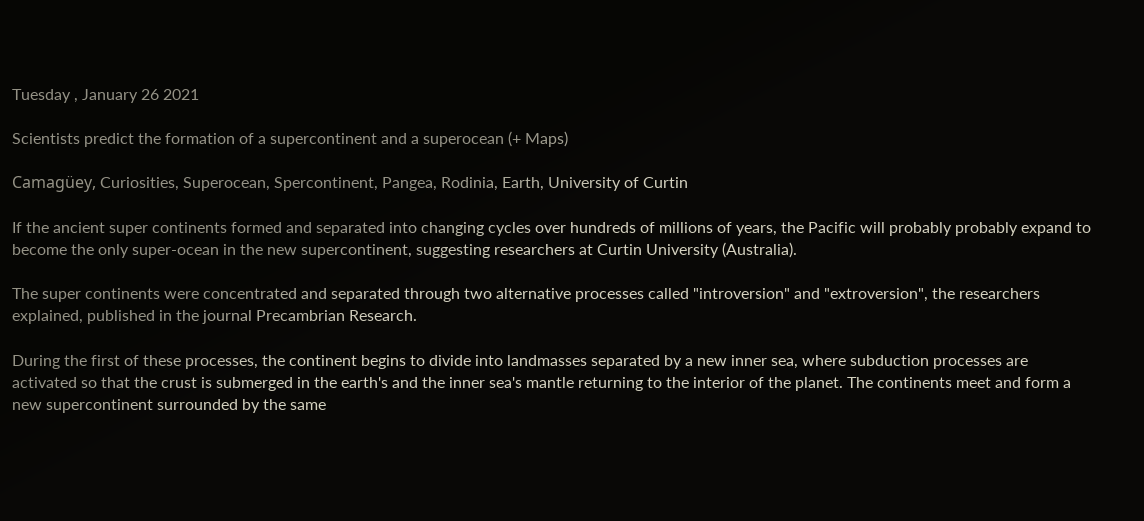Tuesday , January 26 2021

Scientists predict the formation of a supercontinent and a superocean (+ Maps)

Camagüey, Curiosities, Superocean, Spercontinent, Pangea, Rodinia, Earth, University of Curtin

If the ancient super continents formed and separated into changing cycles over hundreds of millions of years, the Pacific will probably probably expand to become the only super-ocean in the new supercontinent, suggesting researchers at Curtin University (Australia).

The super continents were concentrated and separated through two alternative processes called "introversion" and "extroversion", the researchers explained, published in the journal Precambrian Research.

During the first of these processes, the continent begins to divide into landmasses separated by a new inner sea, where subduction processes are activated so that the crust is submerged in the earth's and the inner sea's mantle returning to the interior of the planet. The continents meet and form a new supercontinent surrounded by the same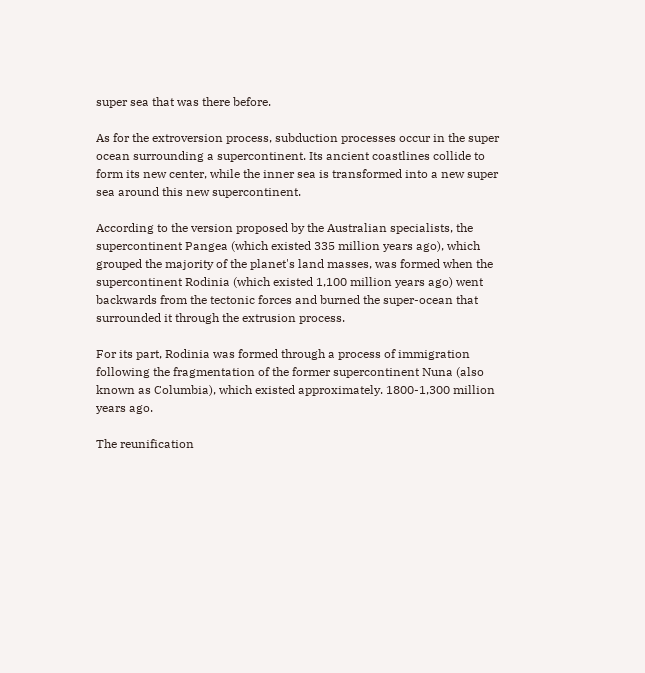super sea that was there before.

As for the extroversion process, subduction processes occur in the super ocean surrounding a supercontinent. Its ancient coastlines collide to form its new center, while the inner sea is transformed into a new super sea around this new supercontinent.

According to the version proposed by the Australian specialists, the supercontinent Pangea (which existed 335 million years ago), which grouped the majority of the planet's land masses, was formed when the supercontinent Rodinia (which existed 1,100 million years ago) went backwards from the tectonic forces and burned the super-ocean that surrounded it through the extrusion process.

For its part, Rodinia was formed through a process of immigration following the fragmentation of the former supercontinent Nuna (also known as Columbia), which existed approximately. 1800-1,300 million years ago.

The reunification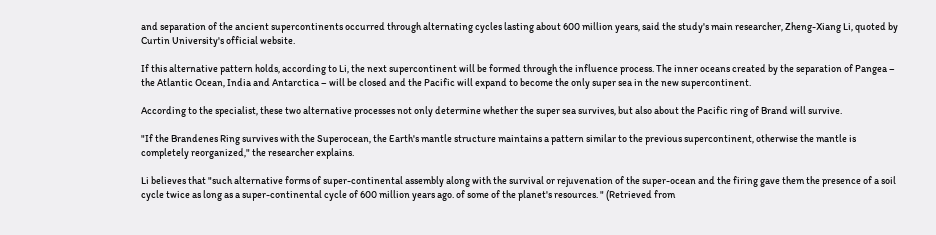and separation of the ancient supercontinents occurred through alternating cycles lasting about 600 million years, said the study's main researcher, Zheng-Xiang Li, quoted by Curtin University's official website.

If this alternative pattern holds, according to Li, the next supercontinent will be formed through the influence process. The inner oceans created by the separation of Pangea – the Atlantic Ocean, India and Antarctica – will be closed and the Pacific will expand to become the only super sea in the new supercontinent.

According to the specialist, these two alternative processes not only determine whether the super sea survives, but also about the Pacific ring of Brand will survive.

"If the Brandenes Ring survives with the Superocean, the Earth's mantle structure maintains a pattern similar to the previous supercontinent, otherwise the mantle is completely reorganized," the researcher explains.

Li believes that "such alternative forms of super-continental assembly along with the survival or rejuvenation of the super-ocean and the firing gave them the presence of a soil cycle twice as long as a super-continental cycle of 600 million years ago. of some of the planet's resources. " (Retrieved from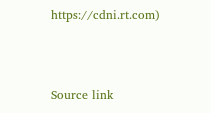https://cdni.rt.com)



Source link